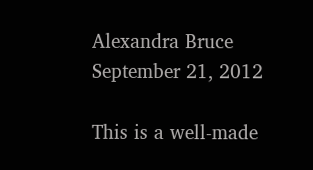Alexandra Bruce
September 21, 2012

This is a well-made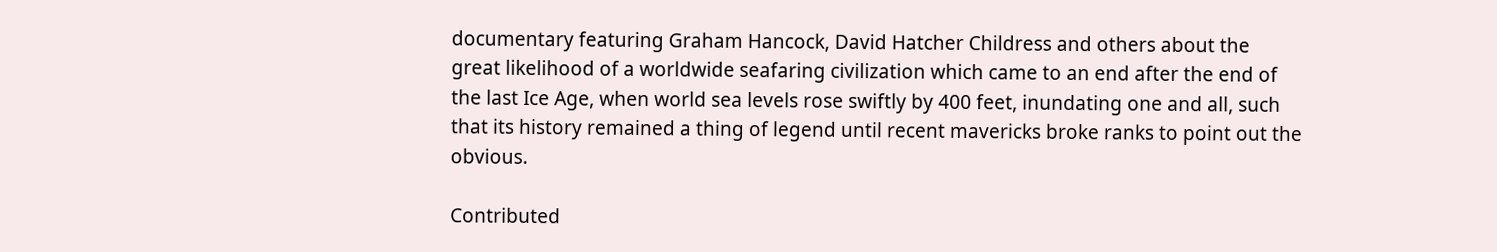documentary featuring Graham Hancock, David Hatcher Childress and others about the great likelihood of a worldwide seafaring civilization which came to an end after the end of the last Ice Age, when world sea levels rose swiftly by 400 feet, inundating one and all, such that its history remained a thing of legend until recent mavericks broke ranks to point out the obvious.

Contributed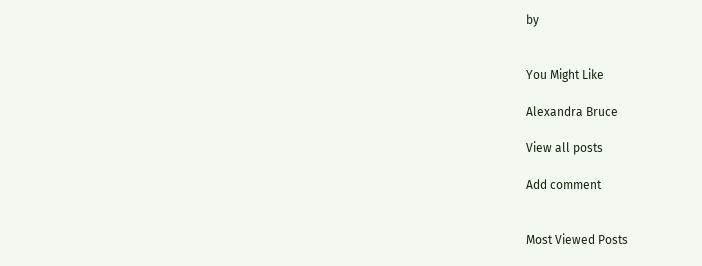by


You Might Like

Alexandra Bruce

View all posts

Add comment


Most Viewed Posts